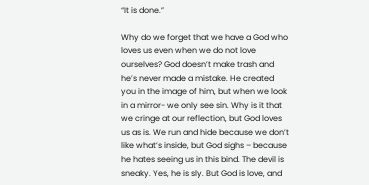“It is done.”

Why do we forget that we have a God who loves us even when we do not love ourselves? God doesn’t make trash and he’s never made a mistake. He created you in the image of him, but when we look in a mirror- we only see sin. Why is it that we cringe at our reflection, but God loves us as is. We run and hide because we don’t like what’s inside, but God sighs – because he hates seeing us in this bind. The devil is sneaky. Yes, he is sly. But God is love, and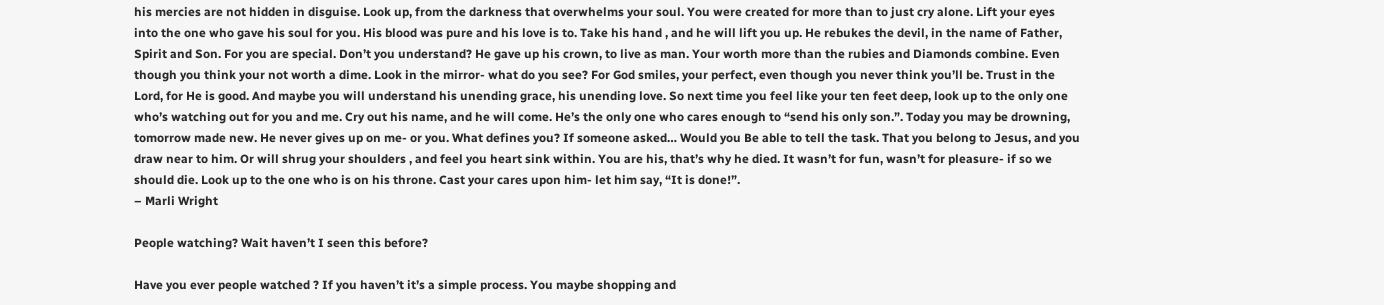his mercies are not hidden in disguise. Look up, from the darkness that overwhelms your soul. You were created for more than to just cry alone. Lift your eyes into the one who gave his soul for you. His blood was pure and his love is to. Take his hand , and he will lift you up. He rebukes the devil, in the name of Father, Spirit and Son. For you are special. Don’t you understand? He gave up his crown, to live as man. Your worth more than the rubies and Diamonds combine. Even though you think your not worth a dime. Look in the mirror- what do you see? For God smiles, your perfect, even though you never think you’ll be. Trust in the Lord, for He is good. And maybe you will understand his unending grace, his unending love. So next time you feel like your ten feet deep, look up to the only one who’s watching out for you and me. Cry out his name, and he will come. He’s the only one who cares enough to “send his only son.”. Today you may be drowning, tomorrow made new. He never gives up on me- or you. What defines you? If someone asked… Would you Be able to tell the task. That you belong to Jesus, and you draw near to him. Or will shrug your shoulders , and feel you heart sink within. You are his, that’s why he died. It wasn’t for fun, wasn’t for pleasure- if so we should die. Look up to the one who is on his throne. Cast your cares upon him- let him say, “It is done!”.
– Marli Wright

People watching? Wait haven’t I seen this before?

Have you ever people watched ? If you haven’t it’s a simple process. You maybe shopping and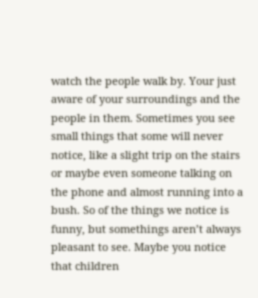watch the people walk by. Your just aware of your surroundings and the people in them. Sometimes you see small things that some will never notice, like a slight trip on the stairs or maybe even someone talking on the phone and almost running into a bush. So of the things we notice is funny, but somethings aren’t always pleasant to see. Maybe you notice that children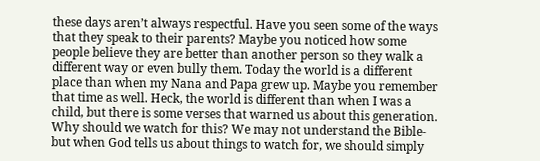these days aren’t always respectful. Have you seen some of the ways that they speak to their parents? Maybe you noticed how some people believe they are better than another person so they walk a different way or even bully them. Today the world is a different place than when my Nana and Papa grew up. Maybe you remember that time as well. Heck, the world is different than when I was a child, but there is some verses that warned us about this generation. Why should we watch for this? We may not understand the Bible-but when God tells us about things to watch for, we should simply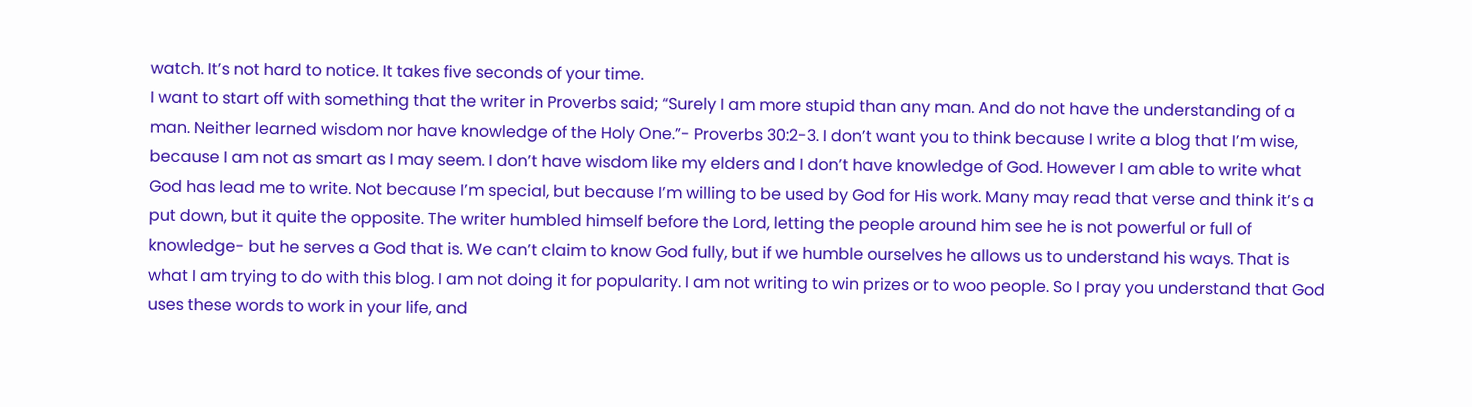watch. It’s not hard to notice. It takes five seconds of your time.
I want to start off with something that the writer in Proverbs said; “Surely I am more stupid than any man. And do not have the understanding of a man. Neither learned wisdom nor have knowledge of the Holy One.”- Proverbs 30:2-3. I don’t want you to think because I write a blog that I’m wise, because I am not as smart as I may seem. I don’t have wisdom like my elders and I don’t have knowledge of God. However I am able to write what God has lead me to write. Not because I’m special, but because I’m willing to be used by God for His work. Many may read that verse and think it’s a put down, but it quite the opposite. The writer humbled himself before the Lord, letting the people around him see he is not powerful or full of knowledge- but he serves a God that is. We can’t claim to know God fully, but if we humble ourselves he allows us to understand his ways. That is what I am trying to do with this blog. I am not doing it for popularity. I am not writing to win prizes or to woo people. So I pray you understand that God uses these words to work in your life, and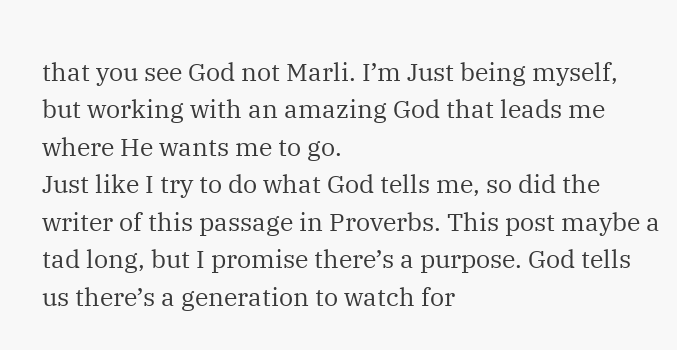that you see God not Marli. I’m Just being myself, but working with an amazing God that leads me where He wants me to go.
Just like I try to do what God tells me, so did the writer of this passage in Proverbs. This post maybe a tad long, but I promise there’s a purpose. God tells us there’s a generation to watch for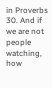in Proverbs 30. And if we are not people watching, how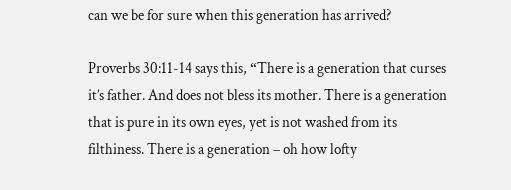can we be for sure when this generation has arrived?

Proverbs 30:11-14 says this, “There is a generation that curses it’s father. And does not bless its mother. There is a generation that is pure in its own eyes, yet is not washed from its filthiness. There is a generation – oh how lofty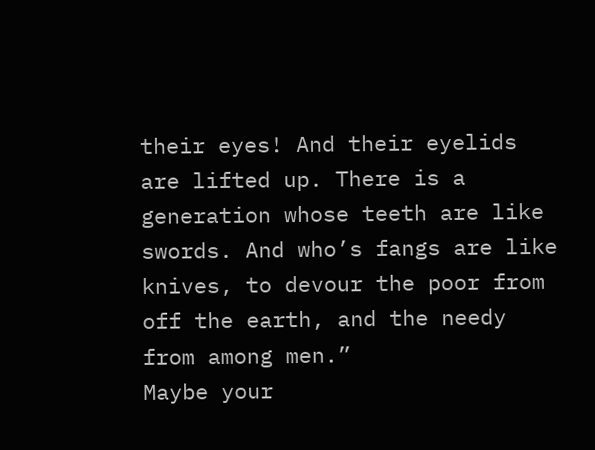their eyes! And their eyelids are lifted up. There is a generation whose teeth are like swords. And who’s fangs are like knives, to devour the poor from off the earth, and the needy from among men.”
Maybe your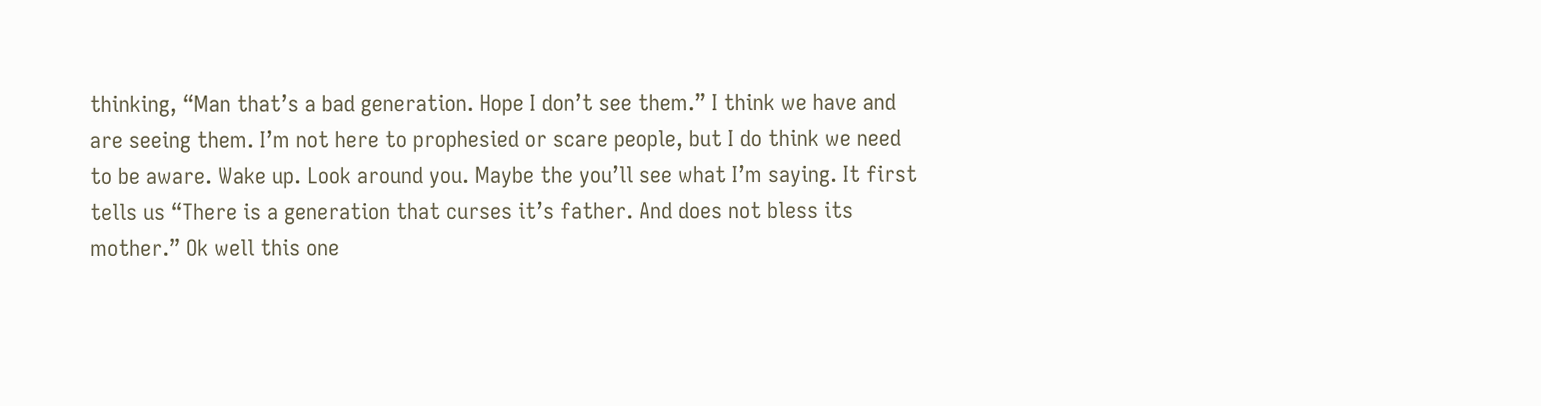thinking, “Man that’s a bad generation. Hope I don’t see them.” I think we have and are seeing them. I’m not here to prophesied or scare people, but I do think we need to be aware. Wake up. Look around you. Maybe the you’ll see what I’m saying. It first tells us “There is a generation that curses it’s father. And does not bless its mother.” Ok well this one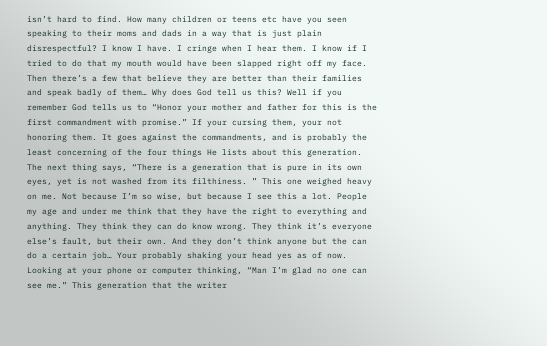isn’t hard to find. How many children or teens etc have you seen speaking to their moms and dads in a way that is just plain disrespectful? I know I have. I cringe when I hear them. I know if I tried to do that my mouth would have been slapped right off my face. Then there’s a few that believe they are better than their families and speak badly of them… Why does God tell us this? Well if you remember God tells us to “Honor your mother and father for this is the first commandment with promise.” If your cursing them, your not honoring them. It goes against the commandments, and is probably the least concerning of the four things He lists about this generation.
The next thing says, “There is a generation that is pure in its own eyes, yet is not washed from its filthiness. ” This one weighed heavy on me. Not because I’m so wise, but because I see this a lot. People my age and under me think that they have the right to everything and anything. They think they can do know wrong. They think it’s everyone else’s fault, but their own. And they don’t think anyone but the can do a certain job… Your probably shaking your head yes as of now. Looking at your phone or computer thinking, “Man I’m glad no one can see me.” This generation that the writer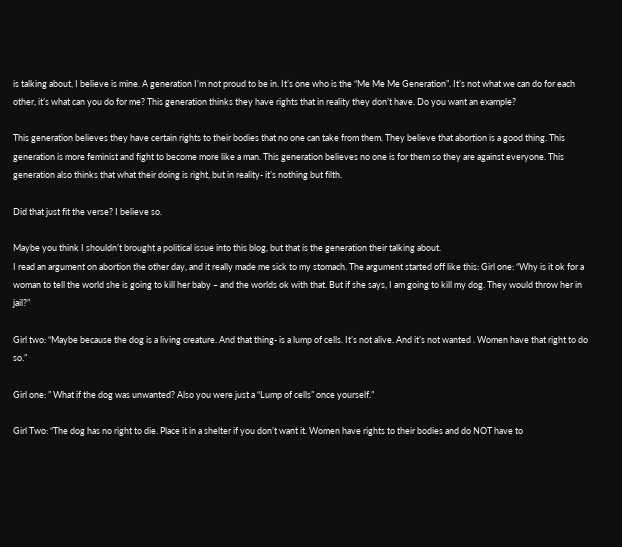is talking about, I believe is mine. A generation I’m not proud to be in. It’s one who is the “Me Me Me Generation”. It’s not what we can do for each other, it’s what can you do for me? This generation thinks they have rights that in reality they don’t have. Do you want an example?

This generation believes they have certain rights to their bodies that no one can take from them. They believe that abortion is a good thing. This generation is more feminist and fight to become more like a man. This generation believes no one is for them so they are against everyone. This generation also thinks that what their doing is right, but in reality- it’s nothing but filth.

Did that just fit the verse? I believe so.

Maybe you think I shouldn’t brought a political issue into this blog, but that is the generation their talking about.
I read an argument on abortion the other day, and it really made me sick to my stomach. The argument started off like this: Girl one: “Why is it ok for a woman to tell the world she is going to kill her baby – and the worlds ok with that. But if she says, I am going to kill my dog. They would throw her in jail?”

Girl two: “Maybe because the dog is a living creature. And that thing- is a lump of cells. It’s not alive. And it’s not wanted . Women have that right to do so.”

Girl one: ” What if the dog was unwanted? Also you were just a “Lump of cells” once yourself.”

Girl Two: “The dog has no right to die. Place it in a shelter if you don’t want it. Women have rights to their bodies and do NOT have to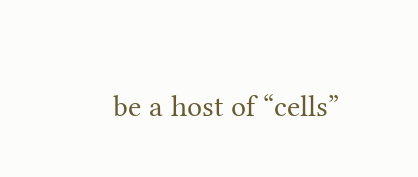be a host of “cells”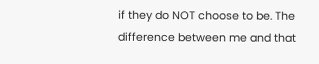if they do NOT choose to be. The difference between me and that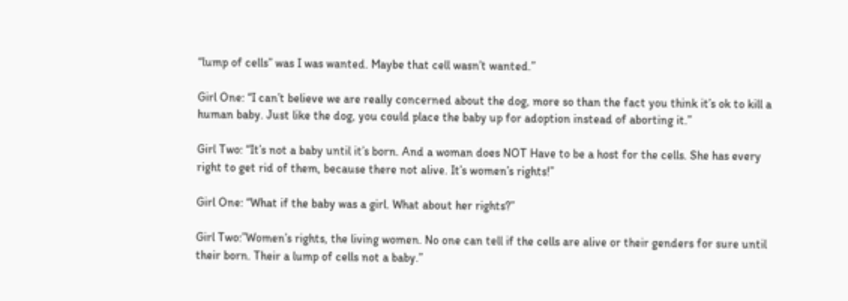“lump of cells” was I was wanted. Maybe that cell wasn’t wanted.”

Girl One: “I can’t believe we are really concerned about the dog, more so than the fact you think it’s ok to kill a human baby. Just like the dog, you could place the baby up for adoption instead of aborting it.”

Girl Two: “It’s not a baby until it’s born. And a woman does NOT Have to be a host for the cells. She has every right to get rid of them, because there not alive. It’s women’s rights!”

Girl One: “What if the baby was a girl. What about her rights?”

Girl Two:”Women’s rights, the living women. No one can tell if the cells are alive or their genders for sure until their born. Their a lump of cells not a baby.”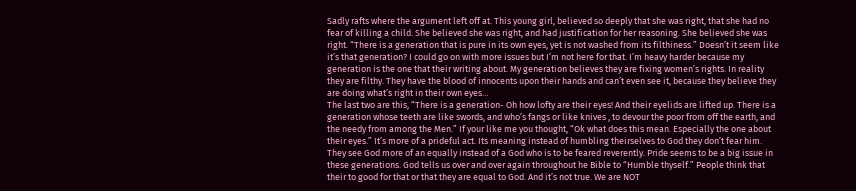Sadly rafts where the argument left off at. This young girl, believed so deeply that she was right, that she had no fear of killing a child. She believed she was right, and had justification for her reasoning. She believed she was right. “There is a generation that is pure in its own eyes, yet is not washed from its filthiness.” Doesn’t it seem like it’s that generation? I could go on with more issues but I’m not here for that. I’m heavy harder because my generation is the one that their writing about. My generation believes they are fixing women’s rights. In reality they are filthy. They have the blood of innocents upon their hands and can’t even see it, because they believe they are doing what’s right in their own eyes…
The last two are this, “There is a generation- Oh how lofty are their eyes! And their eyelids are lifted up. There is a generation whose teeth are like swords, and who’s fangs or like knives , to devour the poor from off the earth, and the needy from among the Men.” If your like me you thought, “Ok what does this mean. Especially the one about their eyes.” It’s more of a prideful act. Its meaning instead of humbling theirselves to God they don’t fear him. They see God more of an equally instead of a God who is to be feared reverently. Pride seems to be a big issue in these generations. God tells us over and over again throughout he Bible to “Humble thyself.” People think that their to good for that or that they are equal to God. And it’s not true. We are NOT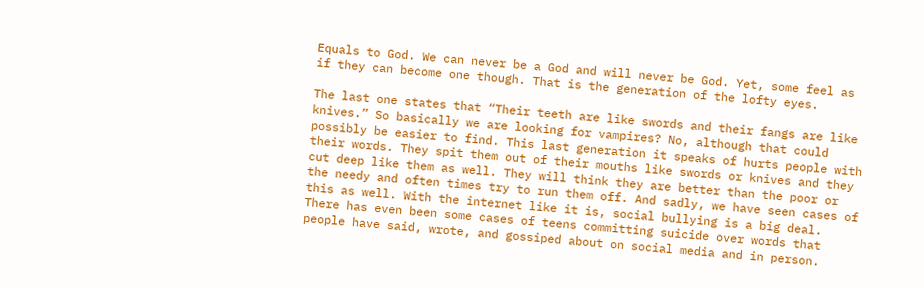Equals to God. We can never be a God and will never be God. Yet, some feel as if they can become one though. That is the generation of the lofty eyes.

The last one states that “Their teeth are like swords and their fangs are like knives.” So basically we are looking for vampires? No, although that could possibly be easier to find. This last generation it speaks of hurts people with their words. They spit them out of their mouths like swords or knives and they cut deep like them as well. They will think they are better than the poor or the needy and often times try to run them off. And sadly, we have seen cases of this as well. With the internet like it is, social bullying is a big deal. There has even been some cases of teens committing suicide over words that people have said, wrote, and gossiped about on social media and in person.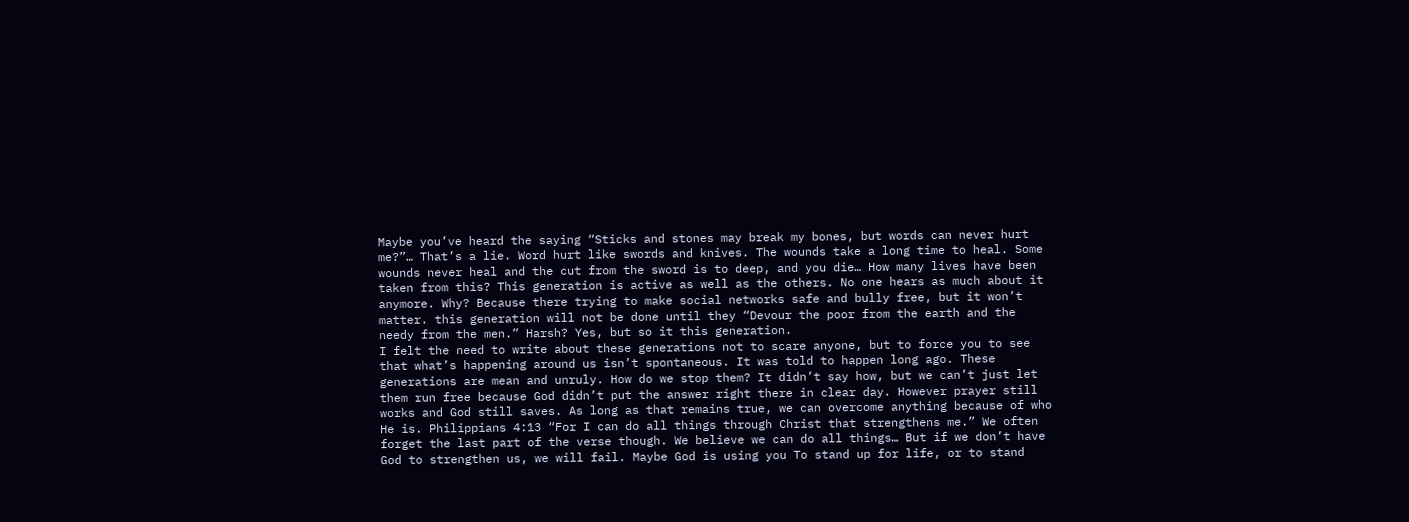Maybe you’ve heard the saying “Sticks and stones may break my bones, but words can never hurt me?”… That’s a lie. Word hurt like swords and knives. The wounds take a long time to heal. Some wounds never heal and the cut from the sword is to deep, and you die… How many lives have been taken from this? This generation is active as well as the others. No one hears as much about it anymore. Why? Because there trying to make social networks safe and bully free, but it won’t matter. this generation will not be done until they “Devour the poor from the earth and the needy from the men.” Harsh? Yes, but so it this generation.
I felt the need to write about these generations not to scare anyone, but to force you to see that what’s happening around us isn’t spontaneous. It was told to happen long ago. These generations are mean and unruly. How do we stop them? It didn’t say how, but we can’t just let them run free because God didn’t put the answer right there in clear day. However prayer still works and God still saves. As long as that remains true, we can overcome anything because of who He is. Philippians 4:13 “For I can do all things through Christ that strengthens me.” We often forget the last part of the verse though. We believe we can do all things… But if we don’t have God to strengthen us, we will fail. Maybe God is using you To stand up for life, or to stand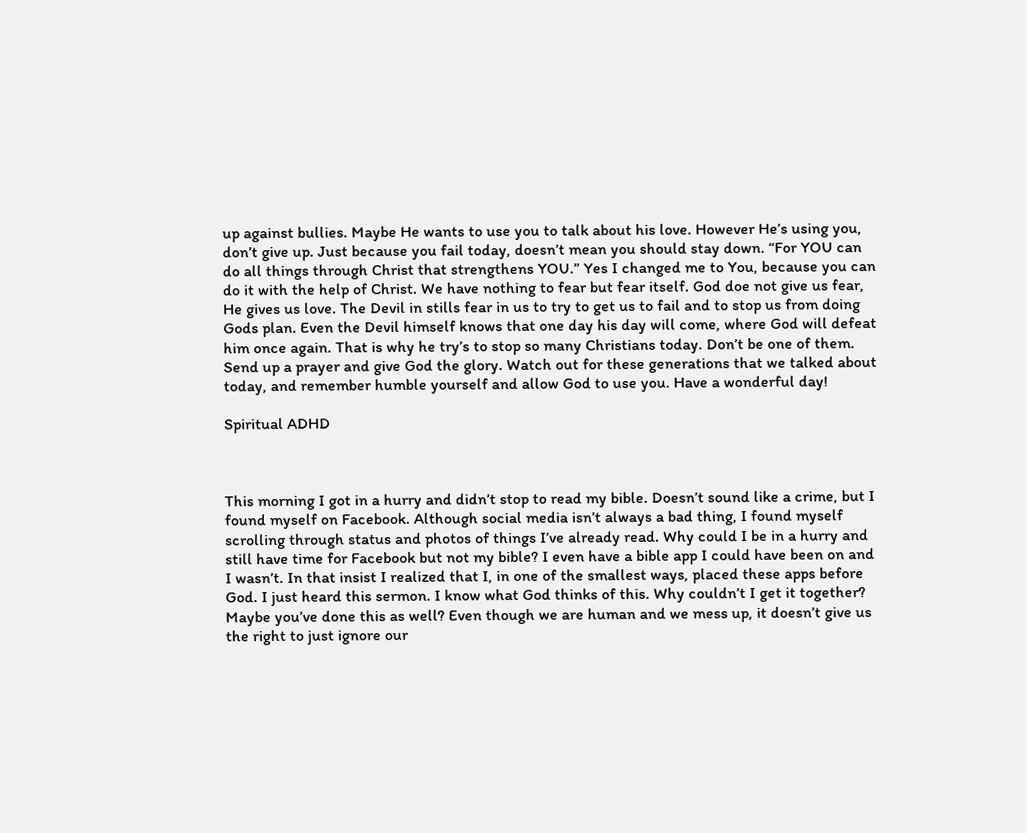up against bullies. Maybe He wants to use you to talk about his love. However He’s using you, don’t give up. Just because you fail today, doesn’t mean you should stay down. “For YOU can do all things through Christ that strengthens YOU.” Yes I changed me to You, because you can do it with the help of Christ. We have nothing to fear but fear itself. God doe not give us fear, He gives us love. The Devil in stills fear in us to try to get us to fail and to stop us from doing Gods plan. Even the Devil himself knows that one day his day will come, where God will defeat him once again. That is why he try’s to stop so many Christians today. Don’t be one of them. Send up a prayer and give God the glory. Watch out for these generations that we talked about today, and remember humble yourself and allow God to use you. Have a wonderful day!

Spiritual ADHD



This morning I got in a hurry and didn’t stop to read my bible. Doesn’t sound like a crime, but I found myself on Facebook. Although social media isn’t always a bad thing, I found myself scrolling through status and photos of things I’ve already read. Why could I be in a hurry and still have time for Facebook but not my bible? I even have a bible app I could have been on and I wasn’t. In that insist I realized that I, in one of the smallest ways, placed these apps before God. I just heard this sermon. I know what God thinks of this. Why couldn’t I get it together?
Maybe you’ve done this as well? Even though we are human and we mess up, it doesn’t give us the right to just ignore our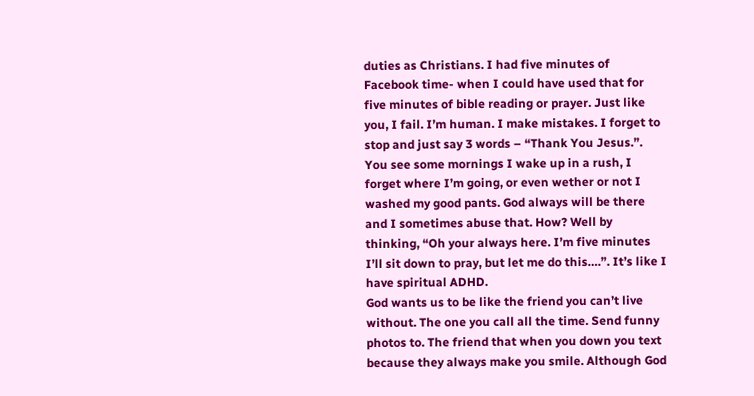duties as Christians. I had five minutes of Facebook time- when I could have used that for five minutes of bible reading or prayer. Just like you, I fail. I’m human. I make mistakes. I forget to stop and just say 3 words – “Thank You Jesus.”.
You see some mornings I wake up in a rush, I forget where I’m going, or even wether or not I washed my good pants. God always will be there and I sometimes abuse that. How? Well by thinking, “Oh your always here. I’m five minutes I’ll sit down to pray, but let me do this….”. It’s like I have spiritual ADHD.
God wants us to be like the friend you can’t live without. The one you call all the time. Send funny photos to. The friend that when you down you text because they always make you smile. Although God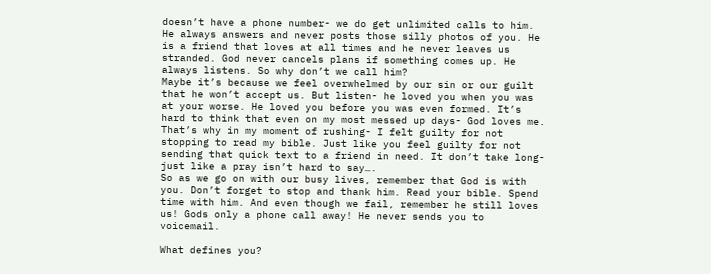doesn’t have a phone number- we do get unlimited calls to him. He always answers and never posts those silly photos of you. He is a friend that loves at all times and he never leaves us stranded. God never cancels plans if something comes up. He always listens. So why don’t we call him?
Maybe it’s because we feel overwhelmed by our sin or our guilt that he won’t accept us. But listen- he loved you when you was at your worse. He loved you before you was even formed. It’s hard to think that even on my most messed up days- God loves me. That’s why in my moment of rushing- I felt guilty for not stopping to read my bible. Just like you feel guilty for not sending that quick text to a friend in need. It don’t take long- just like a pray isn’t hard to say….
So as we go on with our busy lives, remember that God is with you. Don’t forget to stop and thank him. Read your bible. Spend time with him. And even though we fail, remember he still loves us! Gods only a phone call away! He never sends you to voicemail.

What defines you?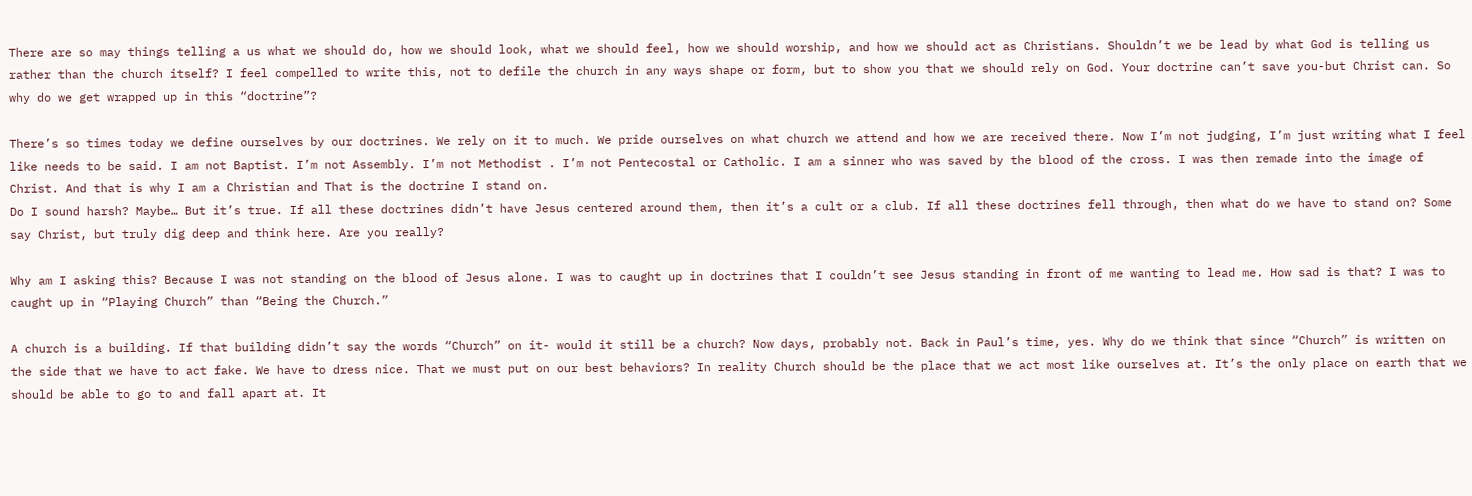There are so may things telling a us what we should do, how we should look, what we should feel, how we should worship, and how we should act as Christians. Shouldn’t we be lead by what God is telling us rather than the church itself? I feel compelled to write this, not to defile the church in any ways shape or form, but to show you that we should rely on God. Your doctrine can’t save you-but Christ can. So why do we get wrapped up in this “doctrine”?

There’s so times today we define ourselves by our doctrines. We rely on it to much. We pride ourselves on what church we attend and how we are received there. Now I’m not judging, I’m just writing what I feel like needs to be said. I am not Baptist. I’m not Assembly. I’m not Methodist . I’m not Pentecostal or Catholic. I am a sinner who was saved by the blood of the cross. I was then remade into the image of Christ. And that is why I am a Christian and That is the doctrine I stand on.
Do I sound harsh? Maybe… But it’s true. If all these doctrines didn’t have Jesus centered around them, then it’s a cult or a club. If all these doctrines fell through, then what do we have to stand on? Some say Christ, but truly dig deep and think here. Are you really?

Why am I asking this? Because I was not standing on the blood of Jesus alone. I was to caught up in doctrines that I couldn’t see Jesus standing in front of me wanting to lead me. How sad is that? I was to caught up in “Playing Church” than “Being the Church.”

A church is a building. If that building didn’t say the words “Church” on it- would it still be a church? Now days, probably not. Back in Paul’s time, yes. Why do we think that since “Church” is written on the side that we have to act fake. We have to dress nice. That we must put on our best behaviors? In reality Church should be the place that we act most like ourselves at. It’s the only place on earth that we should be able to go to and fall apart at. It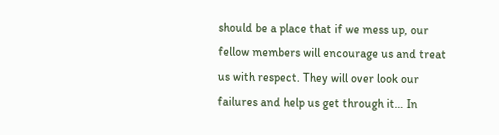should be a place that if we mess up, our fellow members will encourage us and treat us with respect. They will over look our failures and help us get through it… In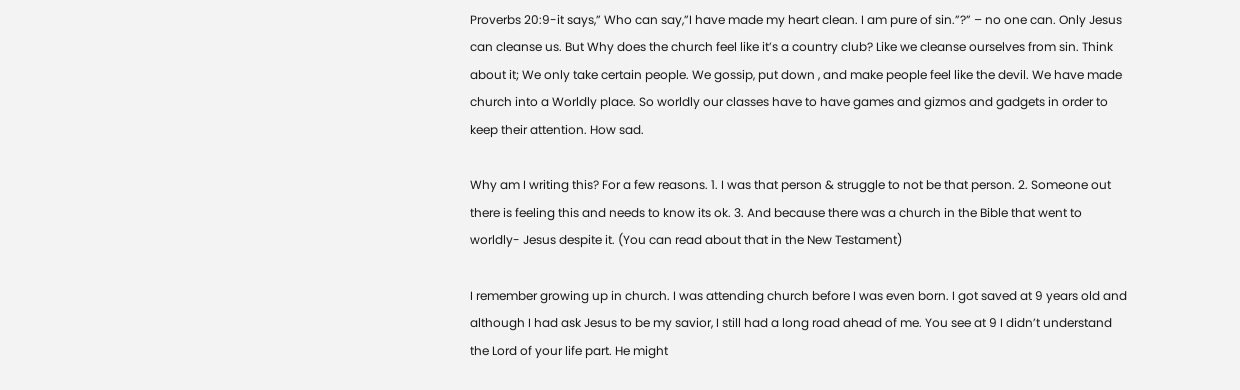Proverbs 20:9-it says,” Who can say,”I have made my heart clean. I am pure of sin.”?” – no one can. Only Jesus can cleanse us. But Why does the church feel like it’s a country club? Like we cleanse ourselves from sin. Think about it; We only take certain people. We gossip, put down , and make people feel like the devil. We have made church into a Worldly place. So worldly our classes have to have games and gizmos and gadgets in order to keep their attention. How sad.

Why am I writing this? For a few reasons. 1. I was that person & struggle to not be that person. 2. Someone out there is feeling this and needs to know its ok. 3. And because there was a church in the Bible that went to worldly- Jesus despite it. (You can read about that in the New Testament)

I remember growing up in church. I was attending church before I was even born. I got saved at 9 years old and although I had ask Jesus to be my savior, I still had a long road ahead of me. You see at 9 I didn’t understand the Lord of your life part. He might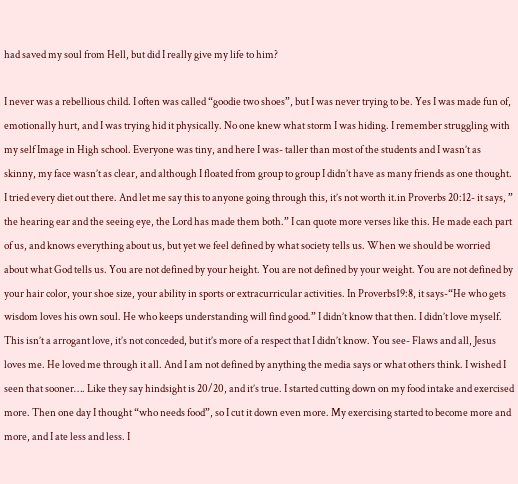had saved my soul from Hell, but did I really give my life to him?

I never was a rebellious child. I often was called “goodie two shoes”, but I was never trying to be. Yes I was made fun of, emotionally hurt, and I was trying hid it physically. No one knew what storm I was hiding. I remember struggling with my self Image in High school. Everyone was tiny, and here I was- taller than most of the students and I wasn’t as skinny, my face wasn’t as clear, and although I floated from group to group I didn’t have as many friends as one thought. I tried every diet out there. And let me say this to anyone going through this, it’s not worth it.in Proverbs 20:12- it says, ” the hearing ear and the seeing eye, the Lord has made them both.” I can quote more verses like this. He made each part of us, and knows everything about us, but yet we feel defined by what society tells us. When we should be worried about what God tells us. You are not defined by your height. You are not defined by your weight. You are not defined by your hair color, your shoe size, your ability in sports or extracurricular activities. In Proverbs19:8, it says-“He who gets wisdom loves his own soul. He who keeps understanding will find good.” I didn’t know that then. I didn’t love myself. This isn’t a arrogant love, it’s not conceded, but it’s more of a respect that I didn’t know. You see- Flaws and all, Jesus loves me. He loved me through it all. And I am not defined by anything the media says or what others think. I wished I seen that sooner…. Like they say hindsight is 20/20, and it’s true. I started cutting down on my food intake and exercised more. Then one day I thought “who needs food”, so I cut it down even more. My exercising started to become more and more, and I ate less and less. I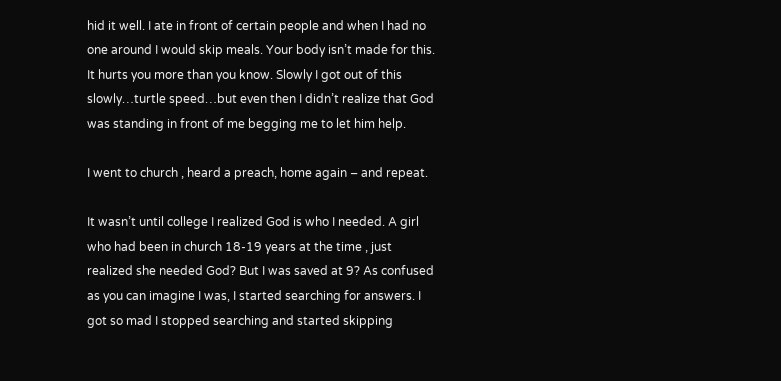hid it well. I ate in front of certain people and when I had no one around I would skip meals. Your body isn’t made for this. It hurts you more than you know. Slowly I got out of this slowly…turtle speed…but even then I didn’t realize that God was standing in front of me begging me to let him help.

I went to church , heard a preach, home again – and repeat.

It wasn’t until college I realized God is who I needed. A girl who had been in church 18-19 years at the time , just realized she needed God? But I was saved at 9? As confused as you can imagine I was, I started searching for answers. I got so mad I stopped searching and started skipping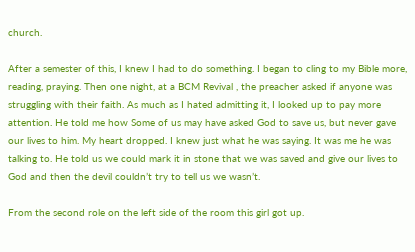church.

After a semester of this, I knew I had to do something. I began to cling to my Bible more, reading, praying. Then one night, at a BCM Revival , the preacher asked if anyone was struggling with their faith. As much as I hated admitting it, I looked up to pay more attention. He told me how Some of us may have asked God to save us, but never gave our lives to him. My heart dropped. I knew just what he was saying. It was me he was talking to. He told us we could mark it in stone that we was saved and give our lives to God and then the devil couldn’t try to tell us we wasn’t.

From the second role on the left side of the room this girl got up.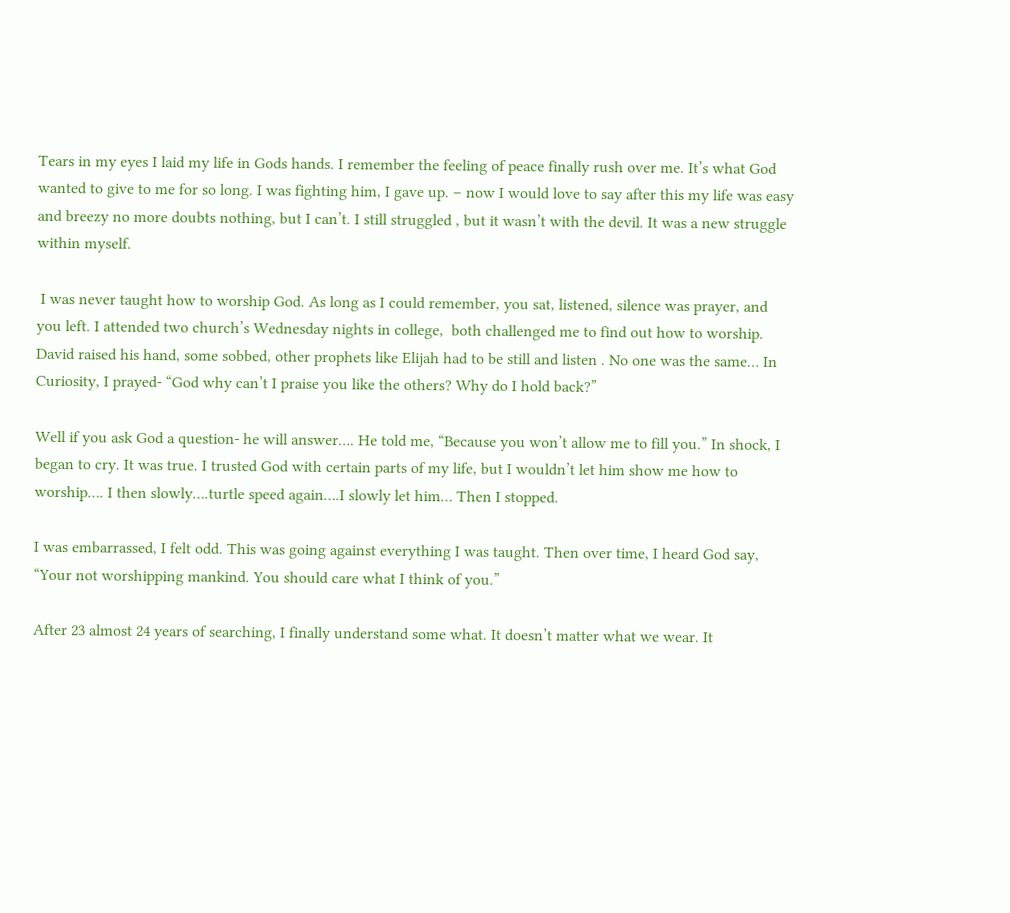Tears in my eyes I laid my life in Gods hands. I remember the feeling of peace finally rush over me. It’s what God wanted to give to me for so long. I was fighting him, I gave up. – now I would love to say after this my life was easy and breezy no more doubts nothing, but I can’t. I still struggled , but it wasn’t with the devil. It was a new struggle within myself.

 I was never taught how to worship God. As long as I could remember, you sat, listened, silence was prayer, and you left. I attended two church’s Wednesday nights in college,  both challenged me to find out how to worship. David raised his hand, some sobbed, other prophets like Elijah had to be still and listen . No one was the same… In Curiosity, I prayed- “God why can’t I praise you like the others? Why do I hold back?”

Well if you ask God a question- he will answer…. He told me, “Because you won’t allow me to fill you.” In shock, I began to cry. It was true. I trusted God with certain parts of my life, but I wouldn’t let him show me how to worship…. I then slowly….turtle speed again….I slowly let him… Then I stopped.

I was embarrassed, I felt odd. This was going against everything I was taught. Then over time, I heard God say, “Your not worshipping mankind. You should care what I think of you.”

After 23 almost 24 years of searching, I finally understand some what. It doesn’t matter what we wear. It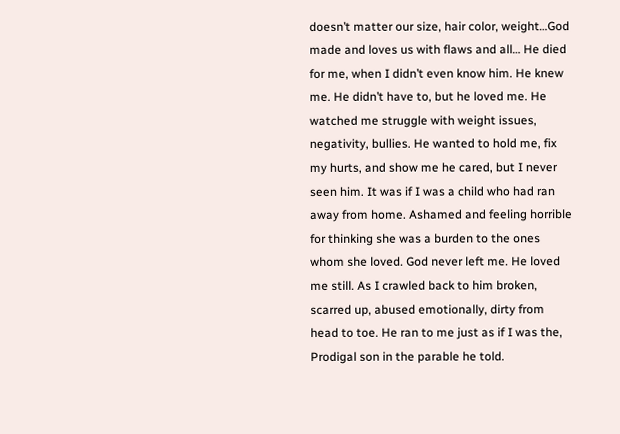doesn’t matter our size, hair color, weight…God made and loves us with flaws and all… He died for me, when I didn’t even know him. He knew me. He didn’t have to, but he loved me. He watched me struggle with weight issues, negativity, bullies. He wanted to hold me, fix my hurts, and show me he cared, but I never seen him. It was if I was a child who had ran away from home. Ashamed and feeling horrible for thinking she was a burden to the ones whom she loved. God never left me. He loved me still. As I crawled back to him broken, scarred up, abused emotionally, dirty from head to toe. He ran to me just as if I was the, Prodigal son in the parable he told.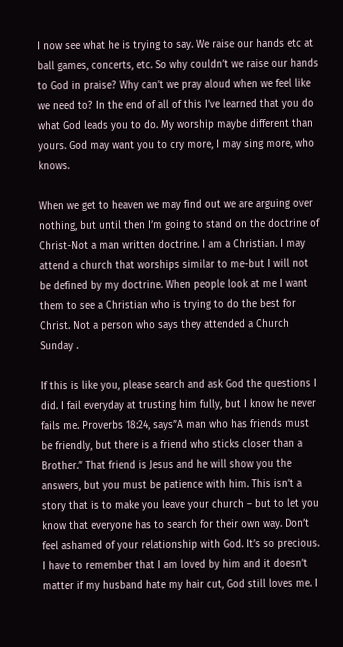I now see what he is trying to say. We raise our hands etc at ball games, concerts, etc. So why couldn’t we raise our hands to God in praise? Why can’t we pray aloud when we feel like we need to? In the end of all of this I’ve learned that you do what God leads you to do. My worship maybe different than yours. God may want you to cry more, I may sing more, who knows.

When we get to heaven we may find out we are arguing over nothing, but until then I’m going to stand on the doctrine of Christ-Not a man written doctrine. I am a Christian. I may attend a church that worships similar to me-but I will not be defined by my doctrine. When people look at me I want them to see a Christian who is trying to do the best for Christ. Not a person who says they attended a Church Sunday .

If this is like you, please search and ask God the questions I did. I fail everyday at trusting him fully, but I know he never fails me. Proverbs 18:24, says”A man who has friends must be friendly, but there is a friend who sticks closer than a Brother.” That friend is Jesus and he will show you the answers, but you must be patience with him. This isn’t a story that is to make you leave your church – but to let you know that everyone has to search for their own way. Don’t feel ashamed of your relationship with God. It’s so precious. I have to remember that I am loved by him and it doesn’t matter if my husband hate my hair cut, God still loves me. I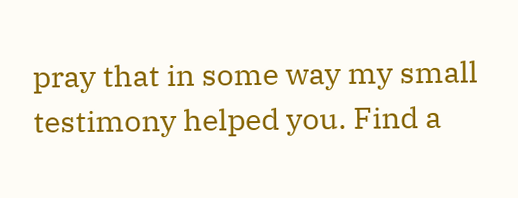pray that in some way my small testimony helped you. Find a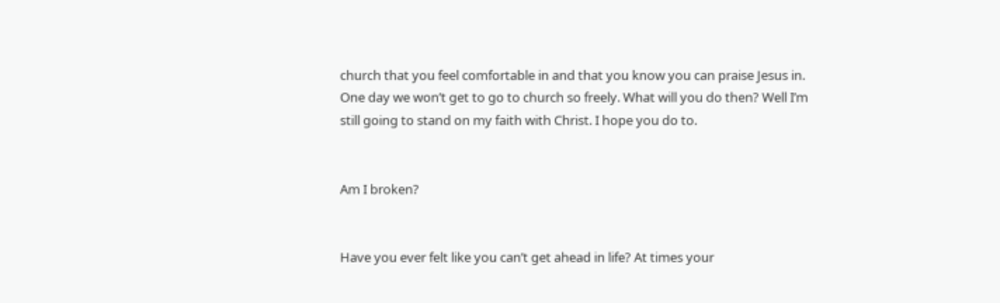church that you feel comfortable in and that you know you can praise Jesus in. One day we won’t get to go to church so freely. What will you do then? Well I’m still going to stand on my faith with Christ. I hope you do to.


Am I broken?


Have you ever felt like you can’t get ahead in life? At times your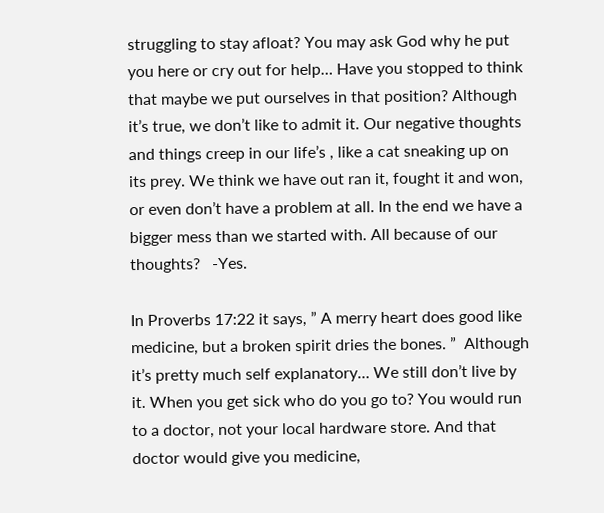struggling to stay afloat? You may ask God why he put you here or cry out for help… Have you stopped to think that maybe we put ourselves in that position? Although it’s true, we don’t like to admit it. Our negative thoughts and things creep in our life’s , like a cat sneaking up on its prey. We think we have out ran it, fought it and won, or even don’t have a problem at all. In the end we have a bigger mess than we started with. All because of our thoughts?   -Yes.

In Proverbs 17:22 it says, ” A merry heart does good like medicine, but a broken spirit dries the bones. ”  Although it’s pretty much self explanatory… We still don’t live by it. When you get sick who do you go to? You would run to a doctor, not your local hardware store. And that doctor would give you medicine,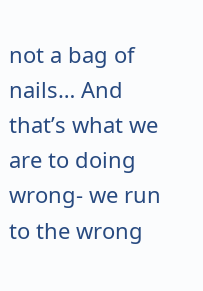not a bag of nails… And that’s what we are to doing wrong- we run to the wrong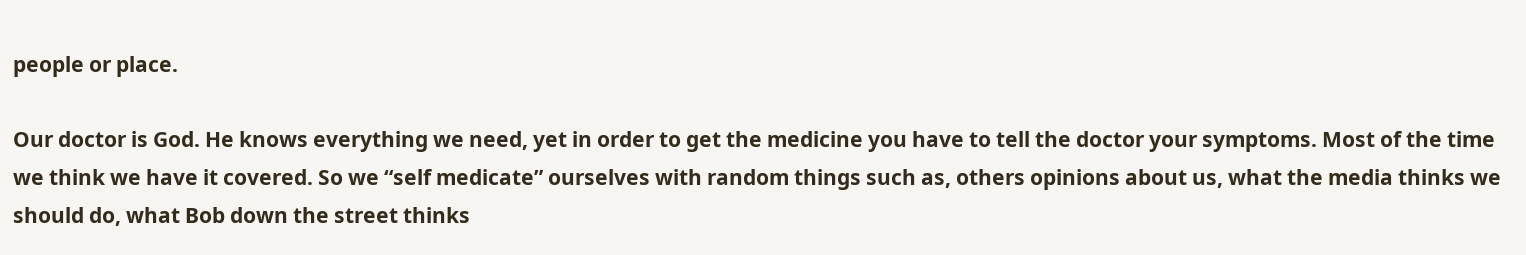people or place.

Our doctor is God. He knows everything we need, yet in order to get the medicine you have to tell the doctor your symptoms. Most of the time we think we have it covered. So we “self medicate” ourselves with random things such as, others opinions about us, what the media thinks we should do, what Bob down the street thinks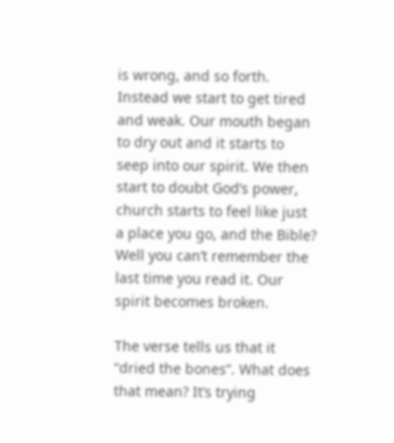is wrong, and so forth. Instead we start to get tired and weak. Our mouth began to dry out and it starts to seep into our spirit. We then start to doubt God’s power, church starts to feel like just a place you go, and the Bible? Well you can’t remember the last time you read it. Our spirit becomes broken.

The verse tells us that it “dried the bones”. What does that mean? It’s trying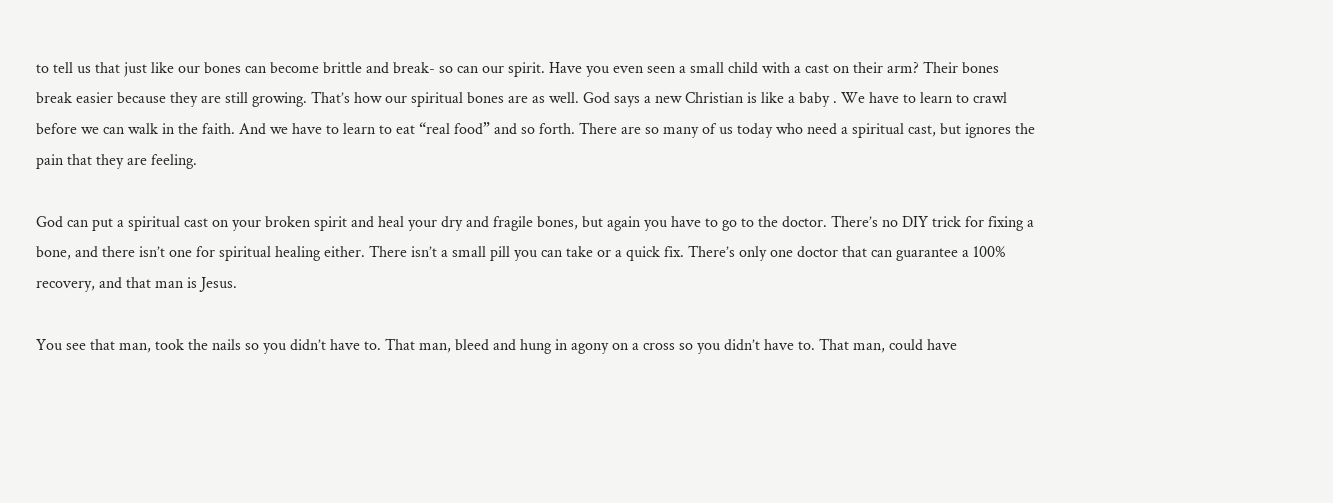to tell us that just like our bones can become brittle and break- so can our spirit. Have you even seen a small child with a cast on their arm? Their bones break easier because they are still growing. That’s how our spiritual bones are as well. God says a new Christian is like a baby . We have to learn to crawl before we can walk in the faith. And we have to learn to eat “real food” and so forth. There are so many of us today who need a spiritual cast, but ignores the pain that they are feeling.

God can put a spiritual cast on your broken spirit and heal your dry and fragile bones, but again you have to go to the doctor. There’s no DIY trick for fixing a bone, and there isn’t one for spiritual healing either. There isn’t a small pill you can take or a quick fix. There’s only one doctor that can guarantee a 100% recovery, and that man is Jesus.

You see that man, took the nails so you didn’t have to. That man, bleed and hung in agony on a cross so you didn’t have to. That man, could have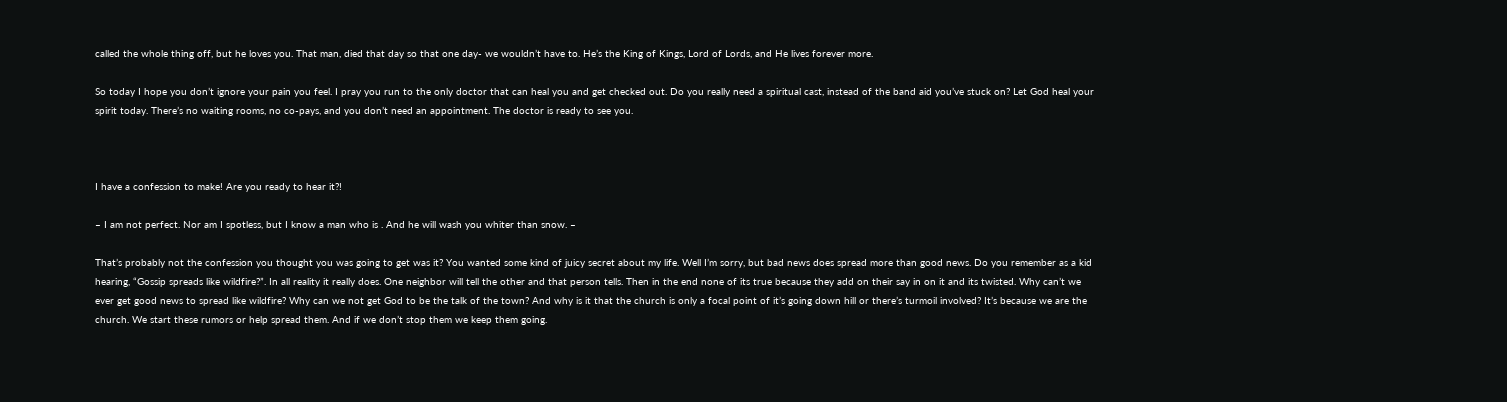called the whole thing off, but he loves you. That man, died that day so that one day- we wouldn’t have to. He’s the King of Kings, Lord of Lords, and He lives forever more.

So today I hope you don’t ignore your pain you feel. I pray you run to the only doctor that can heal you and get checked out. Do you really need a spiritual cast, instead of the band aid you’ve stuck on? Let God heal your spirit today. There’s no waiting rooms, no co-pays, and you don’t need an appointment. The doctor is ready to see you.



I have a confession to make! Are you ready to hear it?!

– I am not perfect. Nor am I spotless, but I know a man who is . And he will wash you whiter than snow. –

That’s probably not the confession you thought you was going to get was it? You wanted some kind of juicy secret about my life. Well I’m sorry, but bad news does spread more than good news. Do you remember as a kid hearing, “Gossip spreads like wildfire?”. In all reality it really does. One neighbor will tell the other and that person tells. Then in the end none of its true because they add on their say in on it and its twisted. Why can’t we ever get good news to spread like wildfire? Why can we not get God to be the talk of the town? And why is it that the church is only a focal point of it’s going down hill or there’s turmoil involved? It’s because we are the church. We start these rumors or help spread them. And if we don’t stop them we keep them going.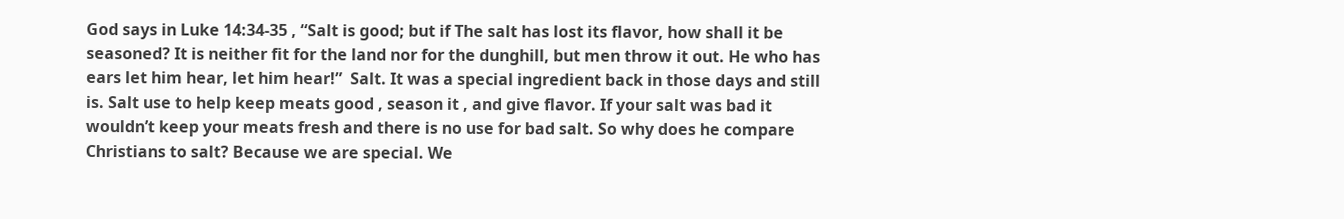God says in Luke 14:34-35 , “Salt is good; but if The salt has lost its flavor, how shall it be seasoned? It is neither fit for the land nor for the dunghill, but men throw it out. He who has ears let him hear, let him hear!”  Salt. It was a special ingredient back in those days and still is. Salt use to help keep meats good , season it , and give flavor. If your salt was bad it wouldn’t keep your meats fresh and there is no use for bad salt. So why does he compare Christians to salt? Because we are special. We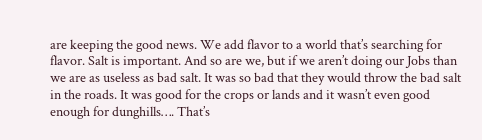are keeping the good news. We add flavor to a world that’s searching for flavor. Salt is important. And so are we, but if we aren’t doing our Jobs than we are as useless as bad salt. It was so bad that they would throw the bad salt in the roads. It was good for the crops or lands and it wasn’t even good enough for dunghills…. That’s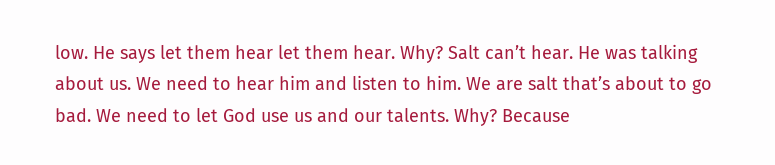low. He says let them hear let them hear. Why? Salt can’t hear. He was talking about us. We need to hear him and listen to him. We are salt that’s about to go bad. We need to let God use us and our talents. Why? Because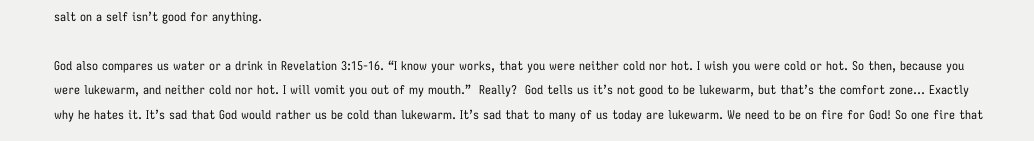salt on a self isn’t good for anything.

God also compares us water or a drink in Revelation 3:15-16. “I know your works, that you were neither cold nor hot. I wish you were cold or hot. So then, because you were lukewarm, and neither cold nor hot. I will vomit you out of my mouth.”  Really?  God tells us it’s not good to be lukewarm, but that’s the comfort zone… Exactly why he hates it. It’s sad that God would rather us be cold than lukewarm. It’s sad that to many of us today are lukewarm. We need to be on fire for God! So one fire that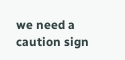we need a caution sign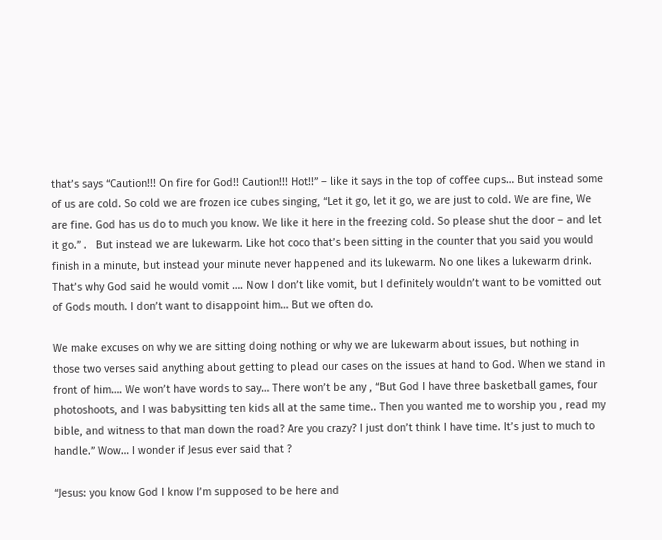that’s says “Caution!!! On fire for God!! Caution!!! Hot!!” – like it says in the top of coffee cups… But instead some of us are cold. So cold we are frozen ice cubes singing, “Let it go, let it go, we are just to cold. We are fine, We are fine. God has us do to much you know. We like it here in the freezing cold. So please shut the door – and let it go.” .   But instead we are lukewarm. Like hot coco that’s been sitting in the counter that you said you would finish in a minute, but instead your minute never happened and its lukewarm. No one likes a lukewarm drink. That’s why God said he would vomit …. Now I don’t like vomit, but I definitely wouldn’t want to be vomitted out of Gods mouth. I don’t want to disappoint him… But we often do.

We make excuses on why we are sitting doing nothing or why we are lukewarm about issues, but nothing in those two verses said anything about getting to plead our cases on the issues at hand to God. When we stand in front of him…. We won’t have words to say… There won’t be any , “But God I have three basketball games, four photoshoots, and I was babysitting ten kids all at the same time.. Then you wanted me to worship you , read my bible, and witness to that man down the road? Are you crazy? I just don’t think I have time. It’s just to much to handle.” Wow… I wonder if Jesus ever said that ?

“Jesus: you know God I know I’m supposed to be here and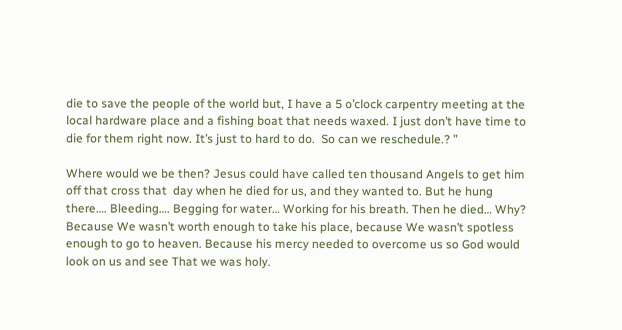die to save the people of the world but, I have a 5 o’clock carpentry meeting at the local hardware place and a fishing boat that needs waxed. I just don’t have time to die for them right now. It’s just to hard to do.  So can we reschedule.? ”

Where would we be then? Jesus could have called ten thousand Angels to get him off that cross that  day when he died for us, and they wanted to. But he hung there…. Bleeding…. Begging for water… Working for his breath. Then he died… Why? Because We wasn’t worth enough to take his place, because We wasn’t spotless enough to go to heaven. Because his mercy needed to overcome us so God would look on us and see That we was holy.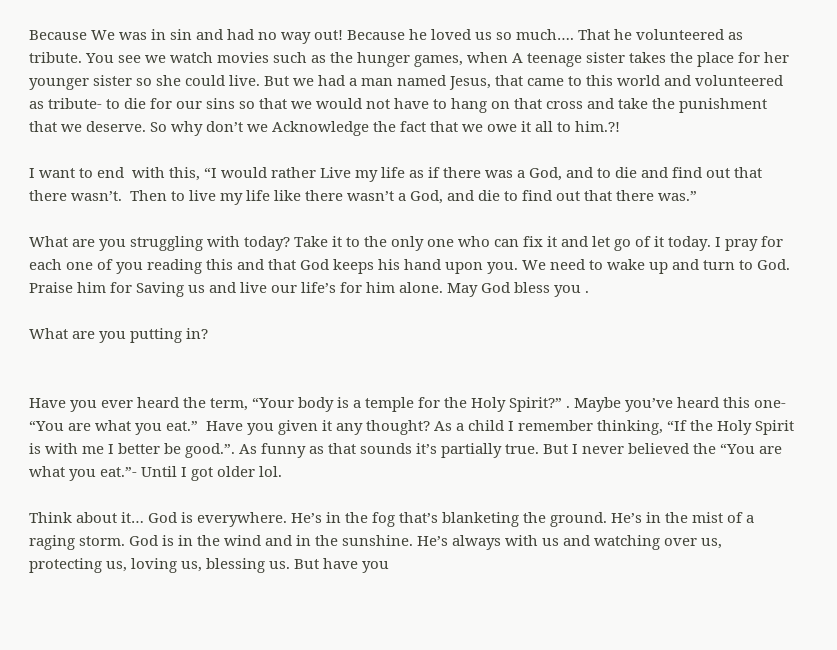Because We was in sin and had no way out! Because he loved us so much…. That he volunteered as tribute. You see we watch movies such as the hunger games, when A teenage sister takes the place for her younger sister so she could live. But we had a man named Jesus, that came to this world and volunteered as tribute- to die for our sins so that we would not have to hang on that cross and take the punishment that we deserve. So why don’t we Acknowledge the fact that we owe it all to him.?!

I want to end  with this, “I would rather Live my life as if there was a God, and to die and find out that there wasn’t.  Then to live my life like there wasn’t a God, and die to find out that there was.”

What are you struggling with today? Take it to the only one who can fix it and let go of it today. I pray for each one of you reading this and that God keeps his hand upon you. We need to wake up and turn to God. Praise him for Saving us and live our life’s for him alone. May God bless you .

What are you putting in?


Have you ever heard the term, “Your body is a temple for the Holy Spirit?” . Maybe you’ve heard this one- “You are what you eat.”  Have you given it any thought? As a child I remember thinking, “If the Holy Spirit is with me I better be good.”. As funny as that sounds it’s partially true. But I never believed the “You are what you eat.”- Until I got older lol.

Think about it… God is everywhere. He’s in the fog that’s blanketing the ground. He’s in the mist of a raging storm. God is in the wind and in the sunshine. He’s always with us and watching over us, protecting us, loving us, blessing us. But have you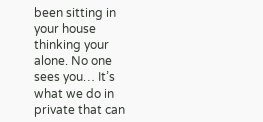been sitting in your house thinking your alone. No one sees you… It’s what we do in private that can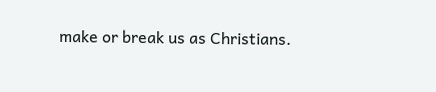make or break us as Christians.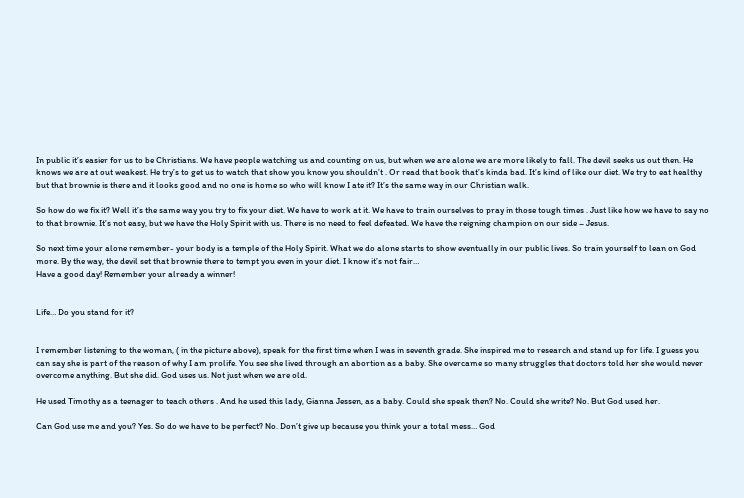In public it’s easier for us to be Christians. We have people watching us and counting on us, but when we are alone we are more likely to fall. The devil seeks us out then. He knows we are at out weakest. He try’s to get us to watch that show you know you shouldn’t . Or read that book that’s kinda bad. It’s kind of like our diet. We try to eat healthy but that brownie is there and it looks good and no one is home so who will know I ate it? It’s the same way in our Christian walk.

So how do we fix it? Well it’s the same way you try to fix your diet. We have to work at it. We have to train ourselves to pray in those tough times . Just like how we have to say no to that brownie. It’s not easy, but we have the Holy Spirit with us. There is no need to feel defeated. We have the reigning champion on our side – Jesus.

So next time your alone remember- your body is a temple of the Holy Spirit. What we do alone starts to show eventually in our public lives. So train yourself to lean on God more. By the way, the devil set that brownie there to tempt you even in your diet. I know it’s not fair…
Have a good day! Remember your already a winner!


Life… Do you stand for it?


I remember listening to the woman, ( in the picture above), speak for the first time when I was in seventh grade. She inspired me to research and stand up for life. I guess you can say she is part of the reason of why I am prolife. You see she lived through an abortion as a baby. She overcame so many struggles that doctors told her she would never overcome anything. But she did. God uses us. Not just when we are old.

He used Timothy as a teenager to teach others . And he used this lady, Gianna Jessen, as a baby. Could she speak then? No. Could she write? No. But God used her.

Can God use me and you? Yes. So do we have to be perfect? No. Don’t give up because you think your a total mess… God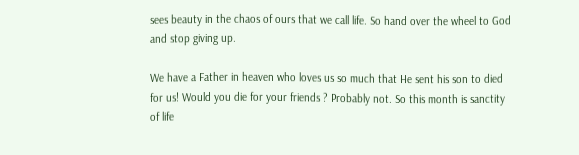sees beauty in the chaos of ours that we call life. So hand over the wheel to God and stop giving up.

We have a Father in heaven who loves us so much that He sent his son to died for us! Would you die for your friends ? Probably not. So this month is sanctity of life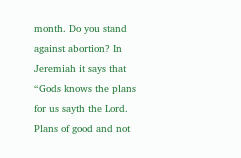month. Do you stand against abortion? In Jeremiah it says that “Gods knows the plans for us sayth the Lord. Plans of good and not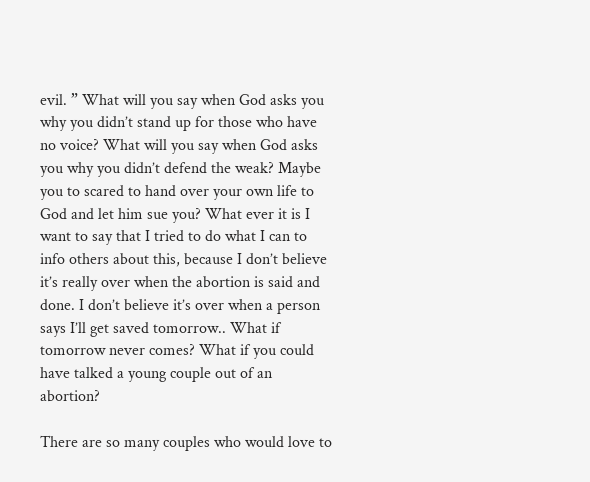evil. ” What will you say when God asks you why you didn’t stand up for those who have no voice? What will you say when God asks you why you didn’t defend the weak? Maybe you to scared to hand over your own life to God and let him sue you? What ever it is I want to say that I tried to do what I can to info others about this, because I don’t believe it’s really over when the abortion is said and done. I don’t believe it’s over when a person says I’ll get saved tomorrow.. What if tomorrow never comes? What if you could have talked a young couple out of an abortion?

There are so many couples who would love to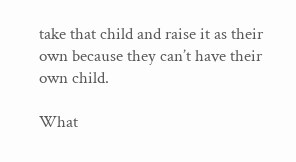take that child and raise it as their own because they can’t have their own child.

What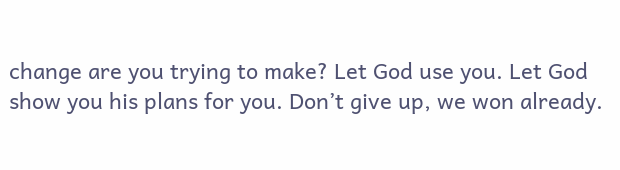change are you trying to make? Let God use you. Let God show you his plans for you. Don’t give up, we won already.